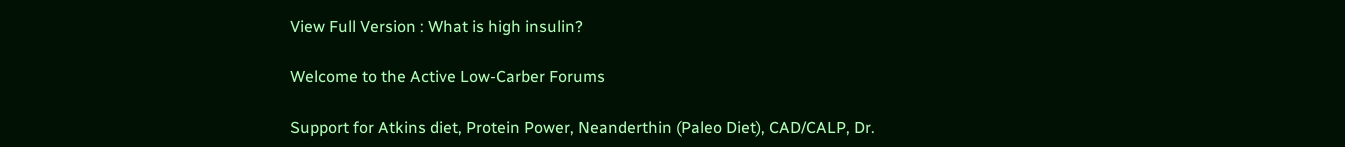View Full Version : What is high insulin?

Welcome to the Active Low-Carber Forums

Support for Atkins diet, Protein Power, Neanderthin (Paleo Diet), CAD/CALP, Dr.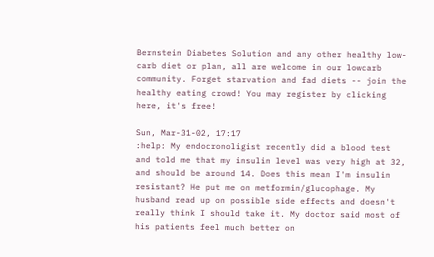Bernstein Diabetes Solution and any other healthy low-carb diet or plan, all are welcome in our lowcarb community. Forget starvation and fad diets -- join the healthy eating crowd! You may register by clicking here, it's free!

Sun, Mar-31-02, 17:17
:help: My endocronoligist recently did a blood test and told me that my insulin level was very high at 32, and should be around 14. Does this mean I'm insulin resistant? He put me on metformin/glucophage. My husband read up on possible side effects and doesn't really think I should take it. My doctor said most of his patients feel much better on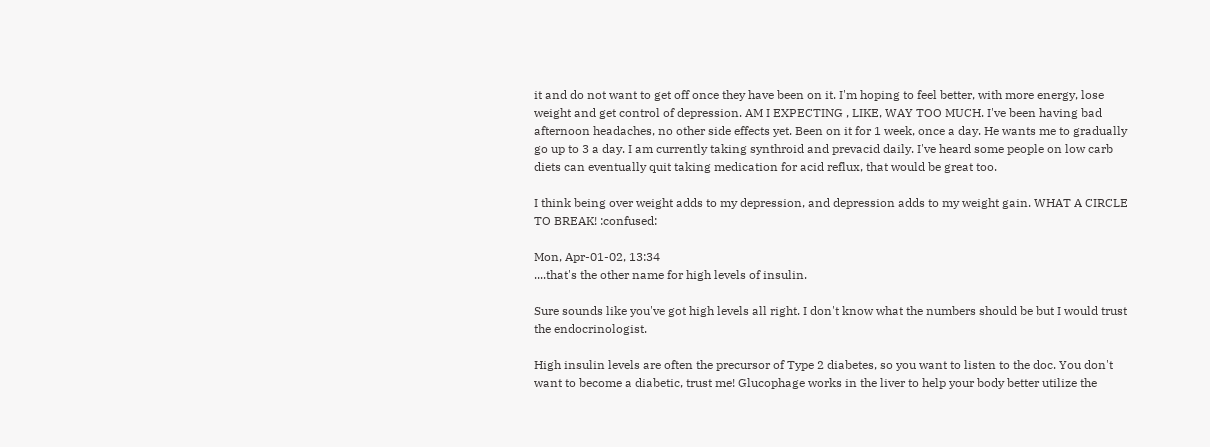it and do not want to get off once they have been on it. I'm hoping to feel better, with more energy, lose weight and get control of depression. AM I EXPECTING , LIKE, WAY TOO MUCH. I've been having bad afternoon headaches, no other side effects yet. Been on it for 1 week, once a day. He wants me to gradually go up to 3 a day. I am currently taking synthroid and prevacid daily. I've heard some people on low carb diets can eventually quit taking medication for acid reflux, that would be great too.

I think being over weight adds to my depression, and depression adds to my weight gain. WHAT A CIRCLE TO BREAK! :confused:

Mon, Apr-01-02, 13:34
....that's the other name for high levels of insulin.

Sure sounds like you've got high levels all right. I don't know what the numbers should be but I would trust the endocrinologist.

High insulin levels are often the precursor of Type 2 diabetes, so you want to listen to the doc. You don't want to become a diabetic, trust me! Glucophage works in the liver to help your body better utilize the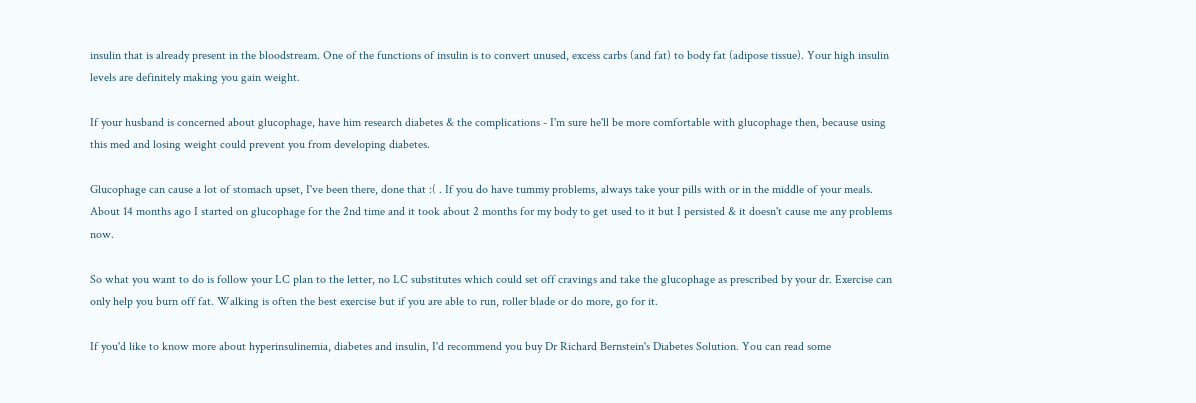insulin that is already present in the bloodstream. One of the functions of insulin is to convert unused, excess carbs (and fat) to body fat (adipose tissue). Your high insulin levels are definitely making you gain weight.

If your husband is concerned about glucophage, have him research diabetes & the complications - I'm sure he'll be more comfortable with glucophage then, because using this med and losing weight could prevent you from developing diabetes.

Glucophage can cause a lot of stomach upset, I've been there, done that :( . If you do have tummy problems, always take your pills with or in the middle of your meals. About 14 months ago I started on glucophage for the 2nd time and it took about 2 months for my body to get used to it but I persisted & it doesn't cause me any problems now.

So what you want to do is follow your LC plan to the letter, no LC substitutes which could set off cravings and take the glucophage as prescribed by your dr. Exercise can only help you burn off fat. Walking is often the best exercise but if you are able to run, roller blade or do more, go for it.

If you'd like to know more about hyperinsulinemia, diabetes and insulin, I'd recommend you buy Dr Richard Bernstein's Diabetes Solution. You can read some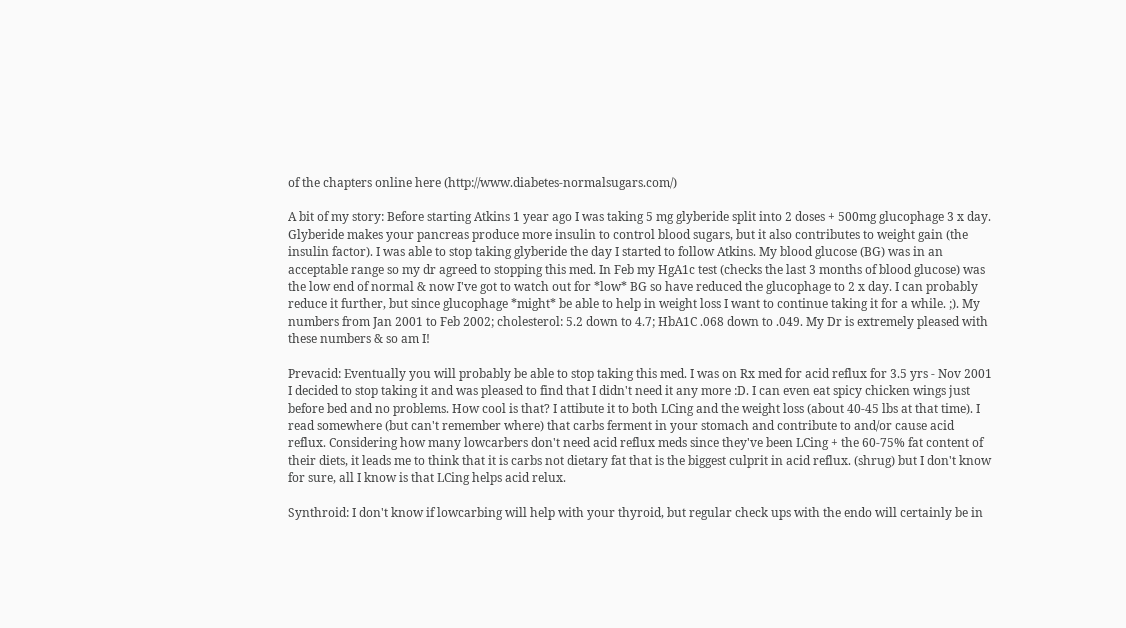of the chapters online here (http://www.diabetes-normalsugars.com/)

A bit of my story: Before starting Atkins 1 year ago I was taking 5 mg glyberide split into 2 doses + 500mg glucophage 3 x day. Glyberide makes your pancreas produce more insulin to control blood sugars, but it also contributes to weight gain (the insulin factor). I was able to stop taking glyberide the day I started to follow Atkins. My blood glucose (BG) was in an acceptable range so my dr agreed to stopping this med. In Feb my HgA1c test (checks the last 3 months of blood glucose) was the low end of normal & now I've got to watch out for *low* BG so have reduced the glucophage to 2 x day. I can probably reduce it further, but since glucophage *might* be able to help in weight loss I want to continue taking it for a while. ;). My numbers from Jan 2001 to Feb 2002; cholesterol: 5.2 down to 4.7; HbA1C .068 down to .049. My Dr is extremely pleased with these numbers & so am I!

Prevacid: Eventually you will probably be able to stop taking this med. I was on Rx med for acid reflux for 3.5 yrs - Nov 2001 I decided to stop taking it and was pleased to find that I didn't need it any more :D. I can even eat spicy chicken wings just before bed and no problems. How cool is that? I attibute it to both LCing and the weight loss (about 40-45 lbs at that time). I read somewhere (but can't remember where) that carbs ferment in your stomach and contribute to and/or cause acid reflux. Considering how many lowcarbers don't need acid reflux meds since they've been LCing + the 60-75% fat content of their diets, it leads me to think that it is carbs not dietary fat that is the biggest culprit in acid reflux. (shrug) but I don't know for sure, all I know is that LCing helps acid relux.

Synthroid: I don't know if lowcarbing will help with your thyroid, but regular check ups with the endo will certainly be in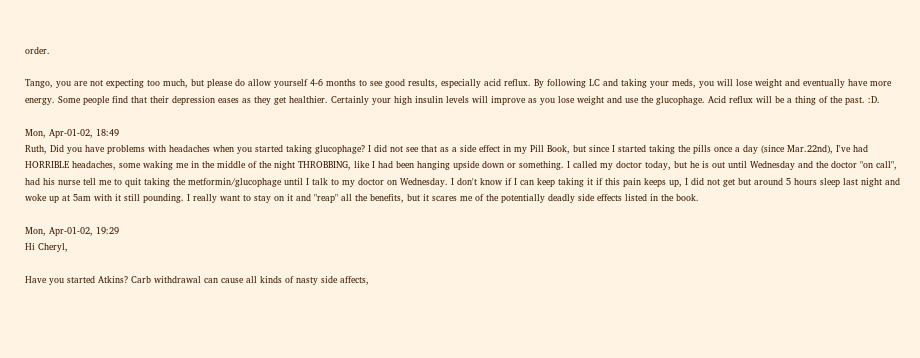order.

Tango, you are not expecting too much, but please do allow yourself 4-6 months to see good results, especially acid reflux. By following LC and taking your meds, you will lose weight and eventually have more energy. Some people find that their depression eases as they get healthier. Certainly your high insulin levels will improve as you lose weight and use the glucophage. Acid reflux will be a thing of the past. :D.

Mon, Apr-01-02, 18:49
Ruth, Did you have problems with headaches when you started taking glucophage? I did not see that as a side effect in my Pill Book, but since I started taking the pills once a day (since Mar.22nd), I've had HORRIBLE headaches, some waking me in the middle of the night THROBBING, like I had been hanging upside down or something. I called my doctor today, but he is out until Wednesday and the doctor "on call", had his nurse tell me to quit taking the metformin/glucophage until I talk to my doctor on Wednesday. I don't know if I can keep taking it if this pain keeps up, I did not get but around 5 hours sleep last night and woke up at 5am with it still pounding. I really want to stay on it and "reap" all the benefits, but it scares me of the potentially deadly side effects listed in the book.

Mon, Apr-01-02, 19:29
Hi Cheryl,

Have you started Atkins? Carb withdrawal can cause all kinds of nasty side affects,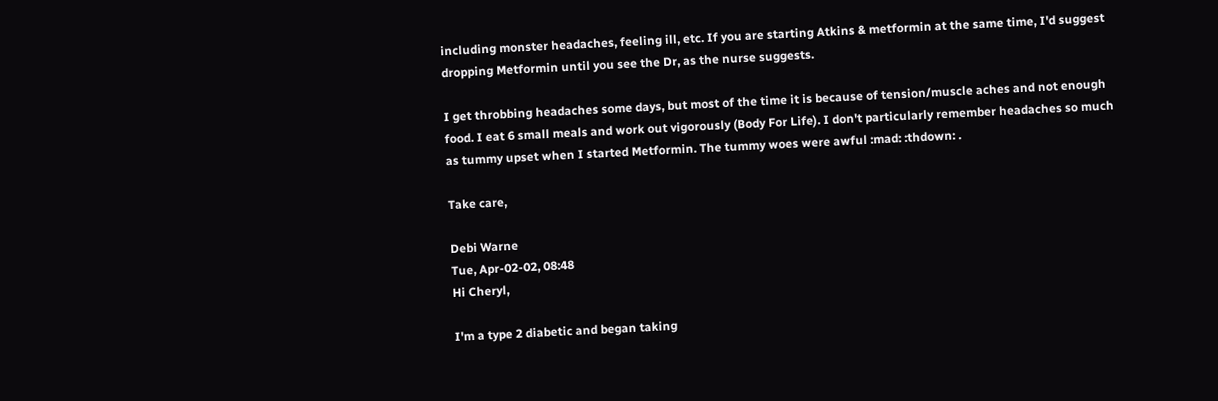including monster headaches, feeling ill, etc. If you are starting Atkins & metformin at the same time, I'd suggest dropping Metformin until you see the Dr, as the nurse suggests.

I get throbbing headaches some days, but most of the time it is because of tension/muscle aches and not enough food. I eat 6 small meals and work out vigorously (Body For Life). I don't particularly remember headaches so much as tummy upset when I started Metformin. The tummy woes were awful :mad: :thdown: .

Take care,

Debi Warne
Tue, Apr-02-02, 08:48
Hi Cheryl,

I'm a type 2 diabetic and began taking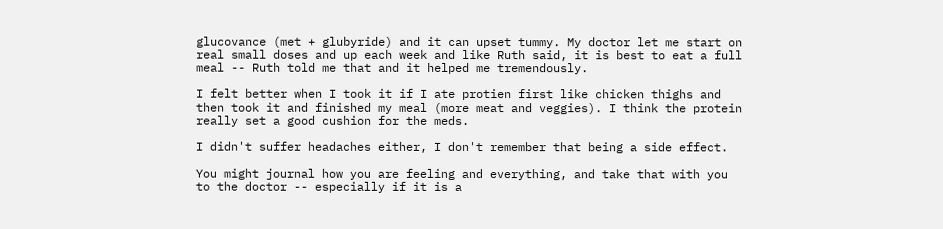glucovance (met + glubyride) and it can upset tummy. My doctor let me start on real small doses and up each week and like Ruth said, it is best to eat a full meal -- Ruth told me that and it helped me tremendously.

I felt better when I took it if I ate protien first like chicken thighs and then took it and finished my meal (more meat and veggies). I think the protein really set a good cushion for the meds.

I didn't suffer headaches either, I don't remember that being a side effect.

You might journal how you are feeling and everything, and take that with you to the doctor -- especially if it is a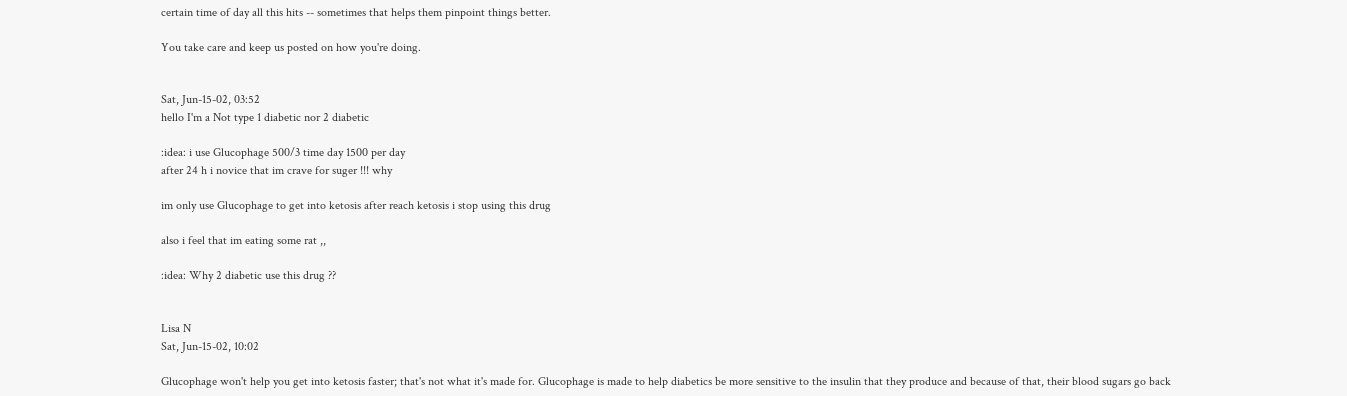certain time of day all this hits -- sometimes that helps them pinpoint things better.

You take care and keep us posted on how you're doing.


Sat, Jun-15-02, 03:52
hello I'm a Not type 1 diabetic nor 2 diabetic

:idea: i use Glucophage 500/3 time day 1500 per day
after 24 h i novice that im crave for suger !!! why

im only use Glucophage to get into ketosis after reach ketosis i stop using this drug

also i feel that im eating some rat ,,

:idea: Why 2 diabetic use this drug ??


Lisa N
Sat, Jun-15-02, 10:02

Glucophage won't help you get into ketosis faster; that's not what it's made for. Glucophage is made to help diabetics be more sensitive to the insulin that they produce and because of that, their blood sugars go back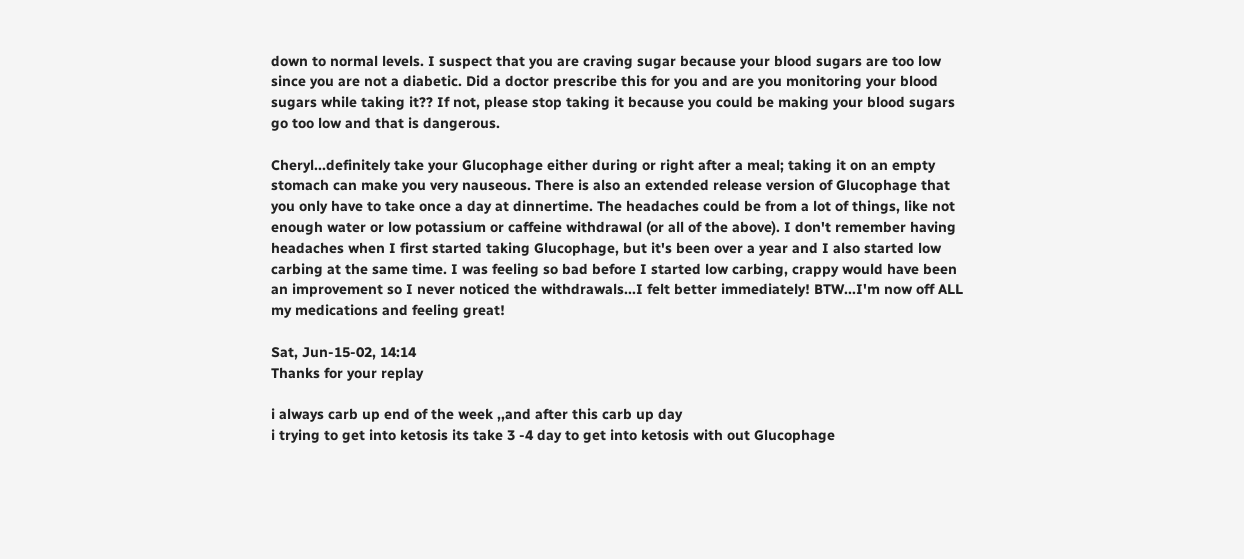down to normal levels. I suspect that you are craving sugar because your blood sugars are too low since you are not a diabetic. Did a doctor prescribe this for you and are you monitoring your blood sugars while taking it?? If not, please stop taking it because you could be making your blood sugars go too low and that is dangerous.

Cheryl...definitely take your Glucophage either during or right after a meal; taking it on an empty stomach can make you very nauseous. There is also an extended release version of Glucophage that you only have to take once a day at dinnertime. The headaches could be from a lot of things, like not enough water or low potassium or caffeine withdrawal (or all of the above). I don't remember having headaches when I first started taking Glucophage, but it's been over a year and I also started low carbing at the same time. I was feeling so bad before I started low carbing, crappy would have been an improvement so I never noticed the withdrawals...I felt better immediately! BTW...I'm now off ALL my medications and feeling great!

Sat, Jun-15-02, 14:14
Thanks for your replay

i always carb up end of the week ,,and after this carb up day
i trying to get into ketosis its take 3 -4 day to get into ketosis with out Glucophage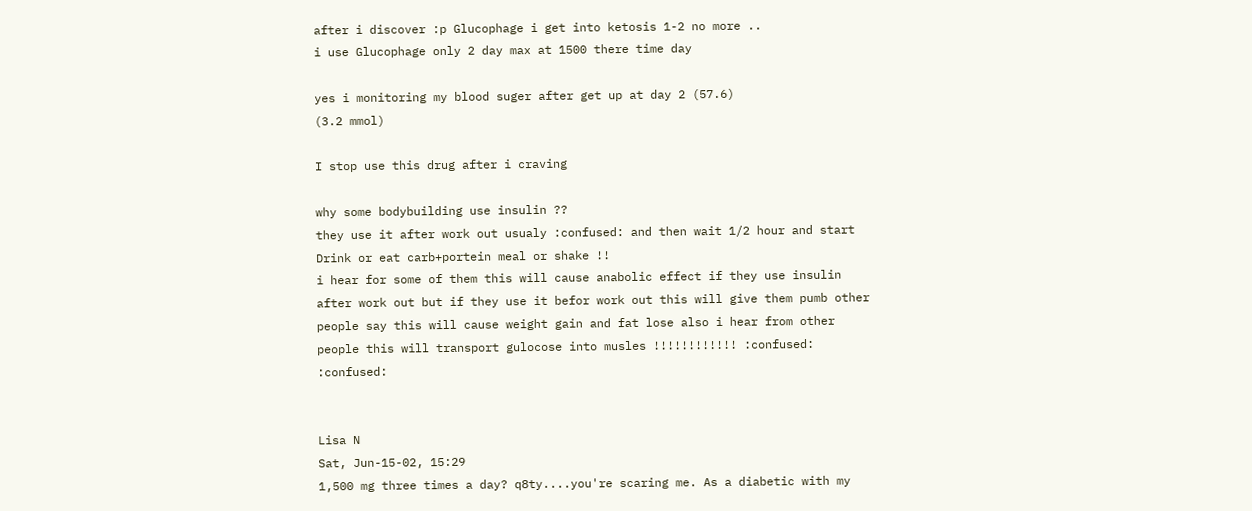after i discover :p Glucophage i get into ketosis 1-2 no more ..
i use Glucophage only 2 day max at 1500 there time day

yes i monitoring my blood suger after get up at day 2 (57.6)
(3.2 mmol)

I stop use this drug after i craving

why some bodybuilding use insulin ??
they use it after work out usualy :confused: and then wait 1/2 hour and start Drink or eat carb+portein meal or shake !!
i hear for some of them this will cause anabolic effect if they use insulin after work out but if they use it befor work out this will give them pumb other people say this will cause weight gain and fat lose also i hear from other people this will transport gulocose into musles !!!!!!!!!!!! :confused: :confused:


Lisa N
Sat, Jun-15-02, 15:29
1,500 mg three times a day? q8ty....you're scaring me. As a diabetic with my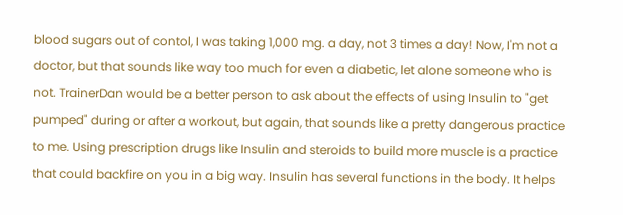blood sugars out of contol, I was taking 1,000 mg. a day, not 3 times a day! Now, I'm not a doctor, but that sounds like way too much for even a diabetic, let alone someone who is not. TrainerDan would be a better person to ask about the effects of using Insulin to "get pumped" during or after a workout, but again, that sounds like a pretty dangerous practice to me. Using prescription drugs like Insulin and steroids to build more muscle is a practice that could backfire on you in a big way. Insulin has several functions in the body. It helps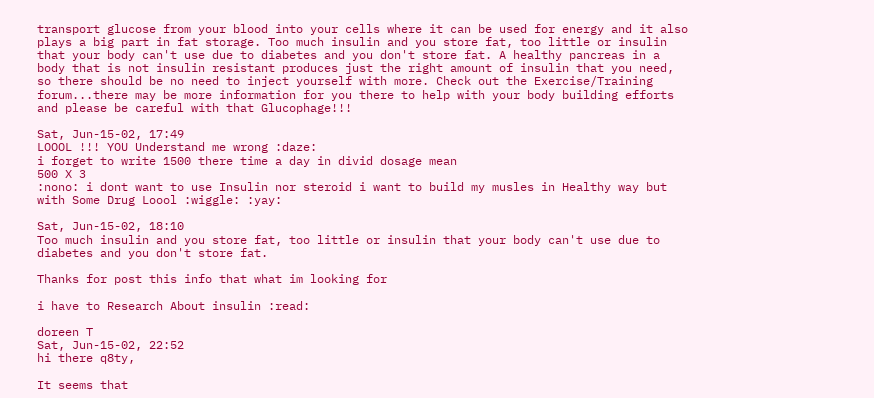transport glucose from your blood into your cells where it can be used for energy and it also plays a big part in fat storage. Too much insulin and you store fat, too little or insulin that your body can't use due to diabetes and you don't store fat. A healthy pancreas in a body that is not insulin resistant produces just the right amount of insulin that you need, so there should be no need to inject yourself with more. Check out the Exercise/Training forum...there may be more information for you there to help with your body building efforts and please be careful with that Glucophage!!!

Sat, Jun-15-02, 17:49
LOOOL !!! YOU Understand me wrong :daze:
i forget to write 1500 there time a day in divid dosage mean
500 X 3
:nono: i dont want to use Insulin nor steroid i want to build my musles in Healthy way but with Some Drug Loool :wiggle: :yay:

Sat, Jun-15-02, 18:10
Too much insulin and you store fat, too little or insulin that your body can't use due to diabetes and you don't store fat.

Thanks for post this info that what im looking for

i have to Research About insulin :read:

doreen T
Sat, Jun-15-02, 22:52
hi there q8ty,

It seems that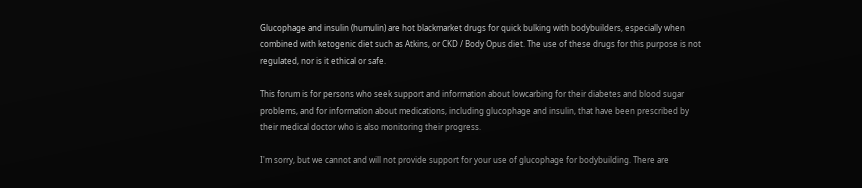Glucophage and insulin (humulin) are hot blackmarket drugs for quick bulking with bodybuilders, especially when combined with ketogenic diet such as Atkins, or CKD / Body Opus diet. The use of these drugs for this purpose is not regulated, nor is it ethical or safe.

This forum is for persons who seek support and information about lowcarbing for their diabetes and blood sugar problems, and for information about medications, including glucophage and insulin, that have been prescribed by their medical doctor who is also monitoring their progress.

I'm sorry, but we cannot and will not provide support for your use of glucophage for bodybuilding. There are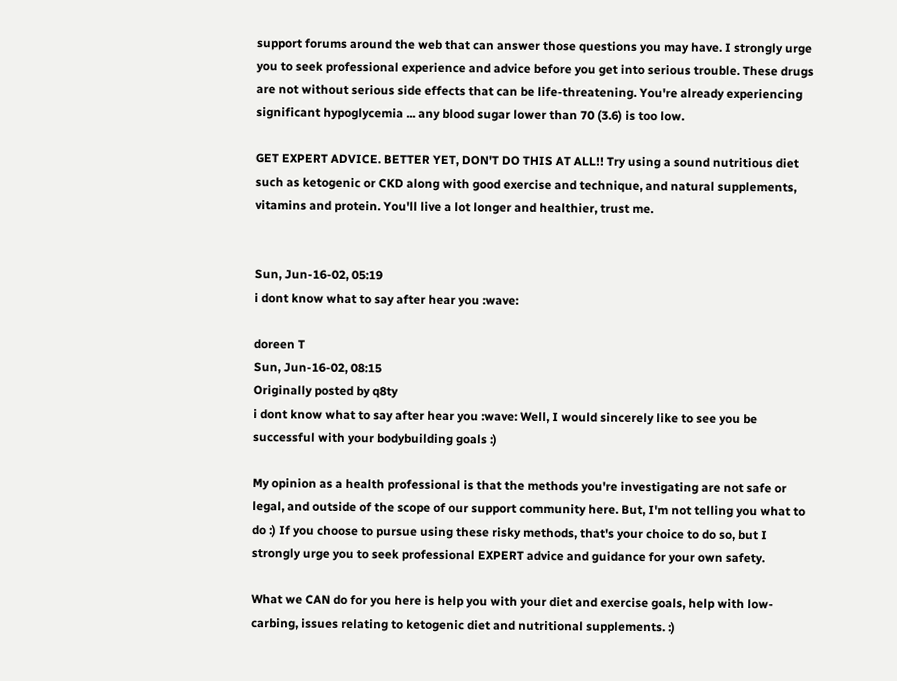support forums around the web that can answer those questions you may have. I strongly urge you to seek professional experience and advice before you get into serious trouble. These drugs are not without serious side effects that can be life-threatening. You're already experiencing significant hypoglycemia ... any blood sugar lower than 70 (3.6) is too low.

GET EXPERT ADVICE. BETTER YET, DON'T DO THIS AT ALL!! Try using a sound nutritious diet such as ketogenic or CKD along with good exercise and technique, and natural supplements, vitamins and protein. You'll live a lot longer and healthier, trust me.


Sun, Jun-16-02, 05:19
i dont know what to say after hear you :wave:

doreen T
Sun, Jun-16-02, 08:15
Originally posted by q8ty
i dont know what to say after hear you :wave: Well, I would sincerely like to see you be successful with your bodybuilding goals :)

My opinion as a health professional is that the methods you're investigating are not safe or legal, and outside of the scope of our support community here. But, I'm not telling you what to do :) If you choose to pursue using these risky methods, that's your choice to do so, but I strongly urge you to seek professional EXPERT advice and guidance for your own safety.

What we CAN do for you here is help you with your diet and exercise goals, help with low-carbing, issues relating to ketogenic diet and nutritional supplements. :)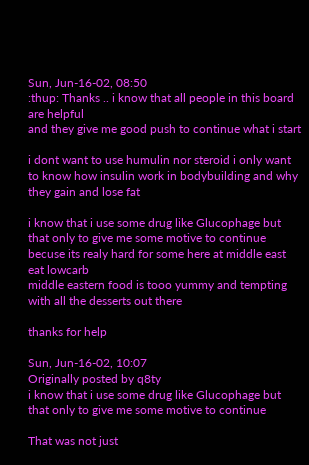Sun, Jun-16-02, 08:50
:thup: Thanks .. i know that all people in this board are helpful
and they give me good push to continue what i start

i dont want to use humulin nor steroid i only want to know how insulin work in bodybuilding and why they gain and lose fat

i know that i use some drug like Glucophage but that only to give me some motive to continue becuse its realy hard for some here at middle east eat lowcarb
middle eastern food is tooo yummy and tempting with all the desserts out there

thanks for help

Sun, Jun-16-02, 10:07
Originally posted by q8ty
i know that i use some drug like Glucophage but that only to give me some motive to continue

That was not just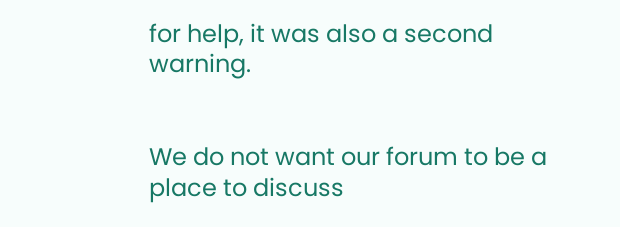for help, it was also a second warning.


We do not want our forum to be a place to discuss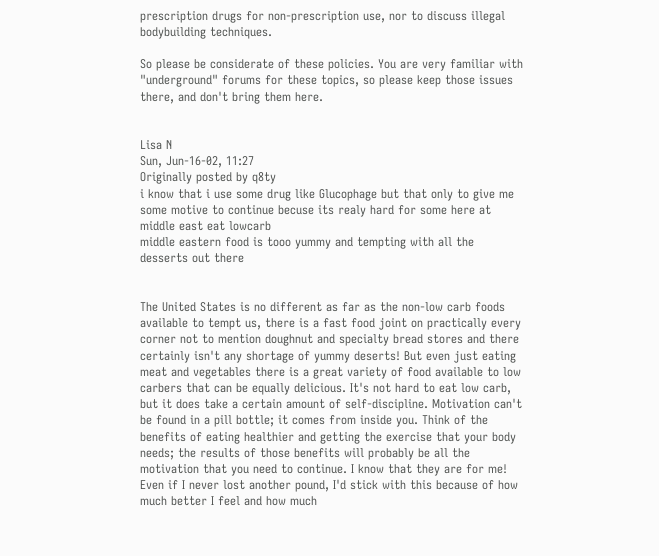prescription drugs for non-prescription use, nor to discuss illegal bodybuilding techniques.

So please be considerate of these policies. You are very familiar with "underground" forums for these topics, so please keep those issues there, and don't bring them here.


Lisa N
Sun, Jun-16-02, 11:27
Originally posted by q8ty
i know that i use some drug like Glucophage but that only to give me some motive to continue becuse its realy hard for some here at middle east eat lowcarb
middle eastern food is tooo yummy and tempting with all the desserts out there


The United States is no different as far as the non-low carb foods available to tempt us, there is a fast food joint on practically every corner not to mention doughnut and specialty bread stores and there certainly isn't any shortage of yummy deserts! But even just eating meat and vegetables there is a great variety of food available to low carbers that can be equally delicious. It's not hard to eat low carb, but it does take a certain amount of self-discipline. Motivation can't be found in a pill bottle; it comes from inside you. Think of the benefits of eating healthier and getting the exercise that your body needs; the results of those benefits will probably be all the motivation that you need to continue. I know that they are for me! Even if I never lost another pound, I'd stick with this because of how much better I feel and how much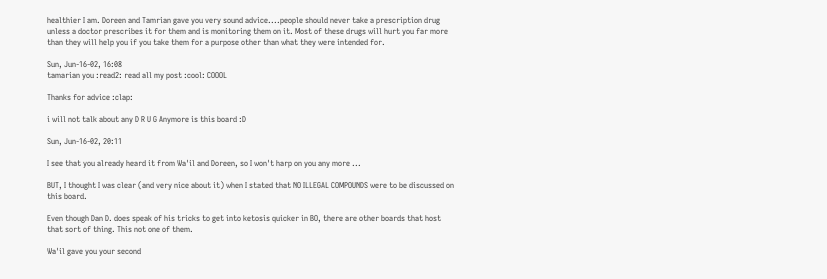healthier I am. Doreen and Tamrian gave you very sound advice....people should never take a prescription drug unless a doctor prescribes it for them and is monitoring them on it. Most of these drugs will hurt you far more than they will help you if you take them for a purpose other than what they were intended for.

Sun, Jun-16-02, 16:08
tamarian you :read2: read all my post :cool: COOOL

Thanks for advice :clap:

i will not talk about any D R U G Anymore is this board :D

Sun, Jun-16-02, 20:11

I see that you already heard it from Wa'il and Doreen, so I won't harp on you any more ...

BUT, I thought I was clear (and very nice about it) when I stated that NO ILLEGAL COMPOUNDS were to be discussed on this board.

Even though Dan D. does speak of his tricks to get into ketosis quicker in BO, there are other boards that host that sort of thing. This not one of them.

Wa'il gave you your second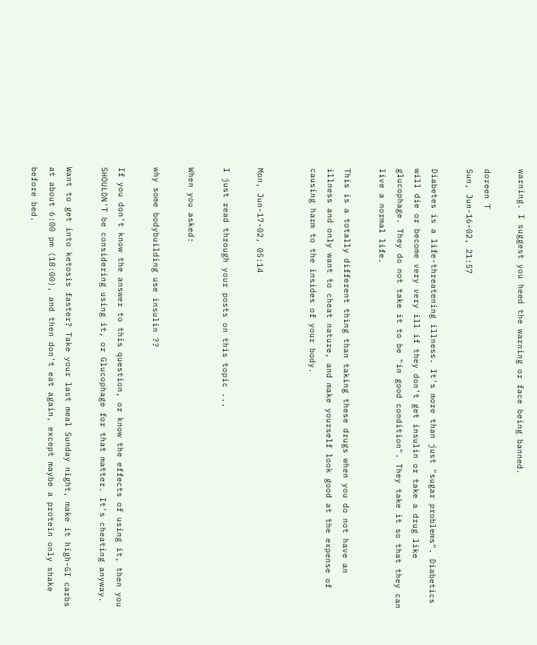warning. I suggest you heed the warning or face being banned.

doreen T
Sun, Jun-16-02, 21:57

Diabetes is a life-threatening illness. It's more than just "sugar problems". Diabetics will die or become very very ill if they don't get insulin or take a drug like glucophage. They do not take it to be "in good condition". They take it so that they can live a normal life.

This is a totally different thing than taking these drugs when you do not have an illness and only want to cheat nature, and make yourself look good at the expense of causing harm to the insides of your body.


Mon, Jun-17-02, 05:14

I just read through your posts on this topic ...

When you asked:

why some bodybuilding use insulin ??

If you don't know the answer to this question, or know the effects of using it, then you SHOULDN'T be considering using it, or Glucophage for that matter. It's cheating anyway.

Want to get into ketosis faster? Take your last meal Sunday night, make it high-GI carbs at about 6:00 pm (18:00), and then don't eat again, except maybe a protein only shake before bed.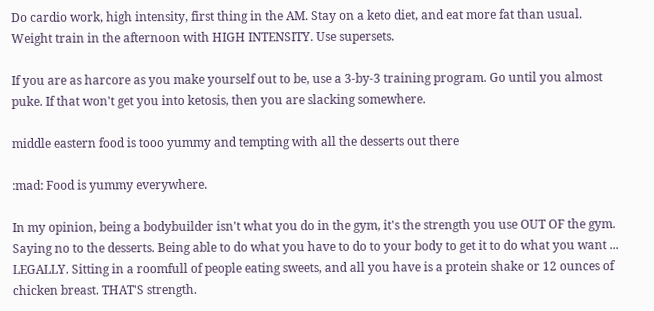Do cardio work, high intensity, first thing in the AM. Stay on a keto diet, and eat more fat than usual. Weight train in the afternoon with HIGH INTENSITY. Use supersets.

If you are as harcore as you make yourself out to be, use a 3-by-3 training program. Go until you almost puke. If that won't get you into ketosis, then you are slacking somewhere.

middle eastern food is tooo yummy and tempting with all the desserts out there

:mad: Food is yummy everywhere.

In my opinion, being a bodybuilder isn't what you do in the gym, it's the strength you use OUT OF the gym. Saying no to the desserts. Being able to do what you have to do to your body to get it to do what you want ... LEGALLY. Sitting in a roomfull of people eating sweets, and all you have is a protein shake or 12 ounces of chicken breast. THAT'S strength.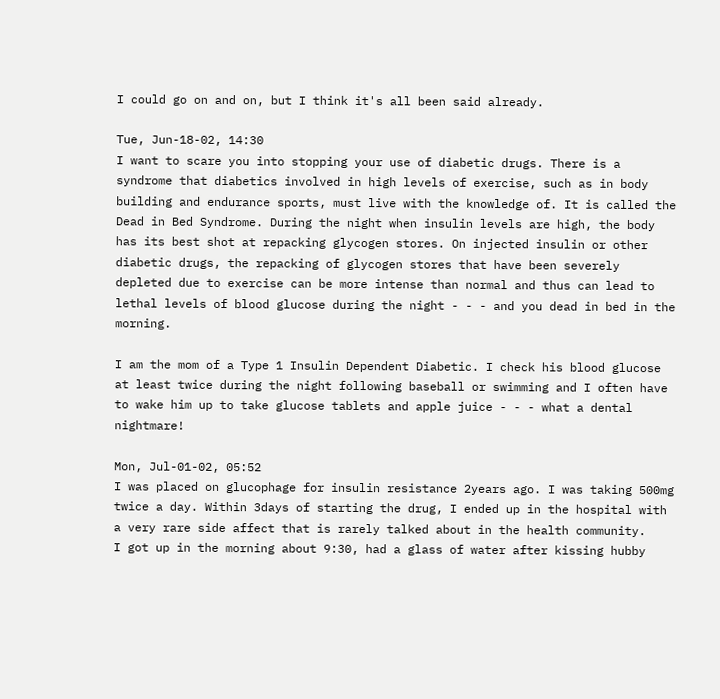I could go on and on, but I think it's all been said already.

Tue, Jun-18-02, 14:30
I want to scare you into stopping your use of diabetic drugs. There is a syndrome that diabetics involved in high levels of exercise, such as in body building and endurance sports, must live with the knowledge of. It is called the Dead in Bed Syndrome. During the night when insulin levels are high, the body has its best shot at repacking glycogen stores. On injected insulin or other diabetic drugs, the repacking of glycogen stores that have been severely depleted due to exercise can be more intense than normal and thus can lead to lethal levels of blood glucose during the night - - - and you dead in bed in the morning.

I am the mom of a Type 1 Insulin Dependent Diabetic. I check his blood glucose at least twice during the night following baseball or swimming and I often have to wake him up to take glucose tablets and apple juice - - - what a dental nightmare!

Mon, Jul-01-02, 05:52
I was placed on glucophage for insulin resistance 2years ago. I was taking 500mg twice a day. Within 3days of starting the drug, I ended up in the hospital with a very rare side affect that is rarely talked about in the health community.
I got up in the morning about 9:30, had a glass of water after kissing hubby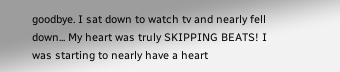goodbye. I sat down to watch tv and nearly fell down... My heart was truly SKIPPING BEATS! I was starting to nearly have a heart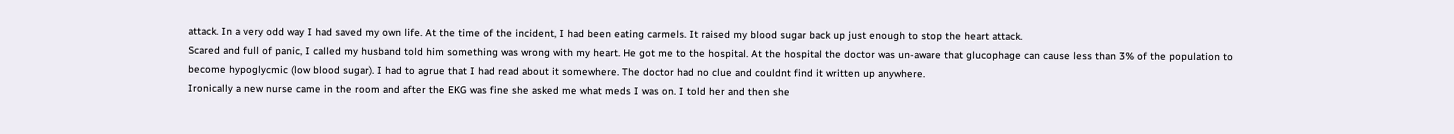attack. In a very odd way I had saved my own life. At the time of the incident, I had been eating carmels. It raised my blood sugar back up just enough to stop the heart attack.
Scared and full of panic, I called my husband told him something was wrong with my heart. He got me to the hospital. At the hospital the doctor was un-aware that glucophage can cause less than 3% of the population to become hypoglycmic (low blood sugar). I had to agrue that I had read about it somewhere. The doctor had no clue and couldnt find it written up anywhere.
Ironically a new nurse came in the room and after the EKG was fine she asked me what meds I was on. I told her and then she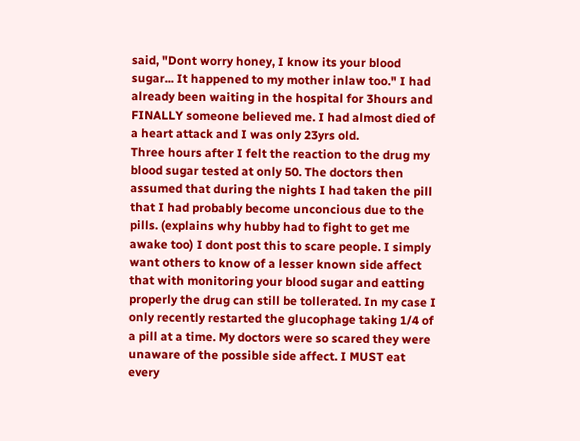said, "Dont worry honey, I know its your blood sugar... It happened to my mother inlaw too." I had already been waiting in the hospital for 3hours and FINALLY someone believed me. I had almost died of a heart attack and I was only 23yrs old.
Three hours after I felt the reaction to the drug my blood sugar tested at only 50. The doctors then assumed that during the nights I had taken the pill that I had probably become unconcious due to the pills. (explains why hubby had to fight to get me awake too) I dont post this to scare people. I simply want others to know of a lesser known side affect that with monitoring your blood sugar and eatting properly the drug can still be tollerated. In my case I only recently restarted the glucophage taking 1/4 of a pill at a time. My doctors were so scared they were unaware of the possible side affect. I MUST eat every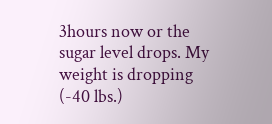3hours now or the sugar level drops. My weight is dropping (-40 lbs.)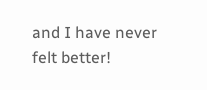and I have never felt better!